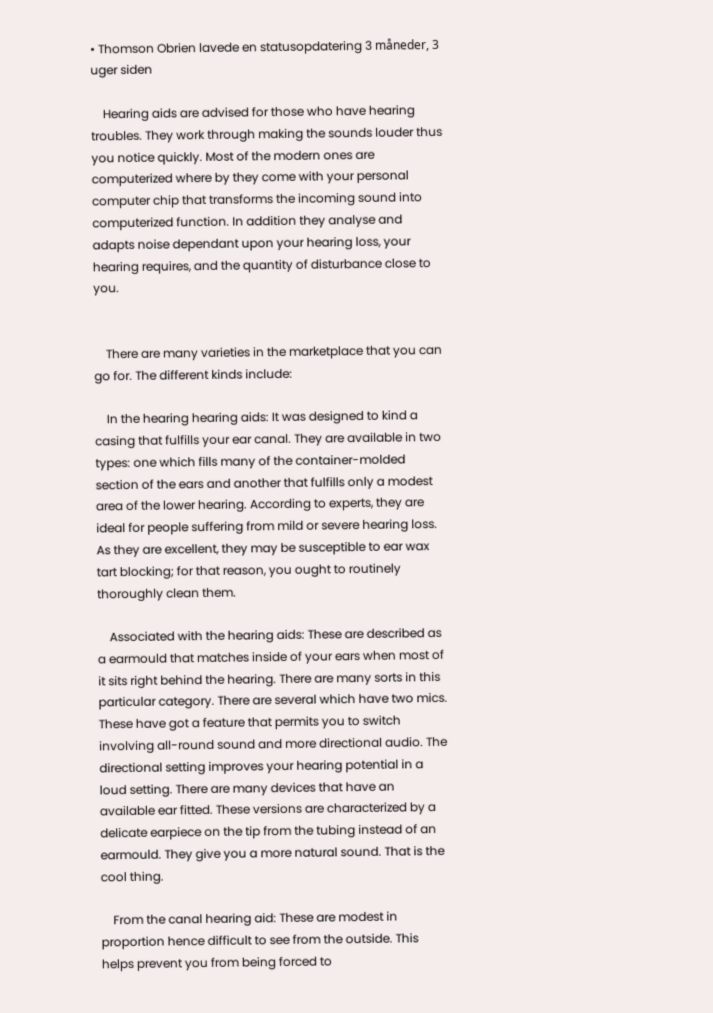• Thomson Obrien lavede en statusopdatering 3 måneder, 3 uger siden

    Hearing aids are advised for those who have hearing troubles. They work through making the sounds louder thus you notice quickly. Most of the modern ones are computerized where by they come with your personal computer chip that transforms the incoming sound into computerized function. In addition they analyse and adapts noise dependant upon your hearing loss, your hearing requires, and the quantity of disturbance close to you.


    There are many varieties in the marketplace that you can go for. The different kinds include:

    In the hearing hearing aids: It was designed to kind a casing that fulfills your ear canal. They are available in two types: one which fills many of the container-molded section of the ears and another that fulfills only a modest area of the lower hearing. According to experts, they are ideal for people suffering from mild or severe hearing loss. As they are excellent, they may be susceptible to ear wax tart blocking; for that reason, you ought to routinely thoroughly clean them.

    Associated with the hearing aids: These are described as a earmould that matches inside of your ears when most of it sits right behind the hearing. There are many sorts in this particular category. There are several which have two mics. These have got a feature that permits you to switch involving all-round sound and more directional audio. The directional setting improves your hearing potential in a loud setting. There are many devices that have an available ear fitted. These versions are characterized by a delicate earpiece on the tip from the tubing instead of an earmould. They give you a more natural sound. That is the cool thing.

    From the canal hearing aid: These are modest in proportion hence difficult to see from the outside. This helps prevent you from being forced to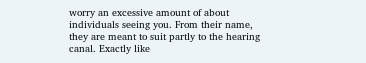worry an excessive amount of about individuals seeing you. From their name, they are meant to suit partly to the hearing canal. Exactly like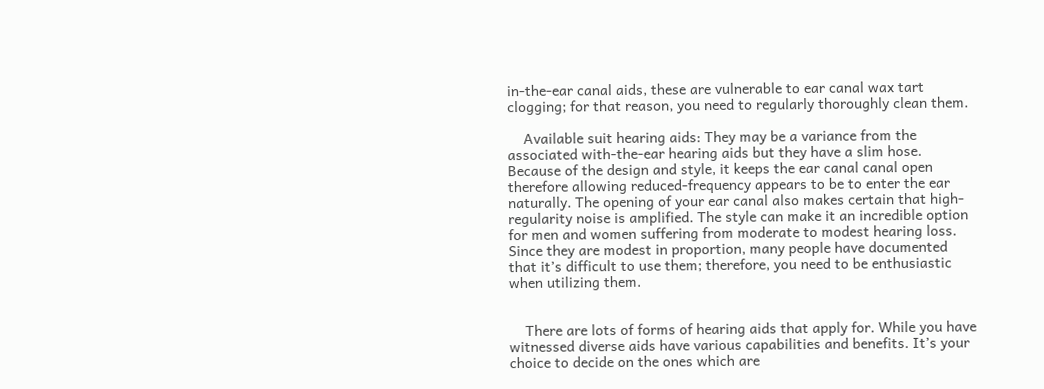in-the-ear canal aids, these are vulnerable to ear canal wax tart clogging; for that reason, you need to regularly thoroughly clean them.

    Available suit hearing aids: They may be a variance from the associated with-the-ear hearing aids but they have a slim hose. Because of the design and style, it keeps the ear canal canal open therefore allowing reduced-frequency appears to be to enter the ear naturally. The opening of your ear canal also makes certain that high-regularity noise is amplified. The style can make it an incredible option for men and women suffering from moderate to modest hearing loss. Since they are modest in proportion, many people have documented that it’s difficult to use them; therefore, you need to be enthusiastic when utilizing them.


    There are lots of forms of hearing aids that apply for. While you have witnessed diverse aids have various capabilities and benefits. It’s your choice to decide on the ones which are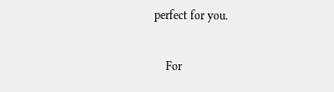perfect for you.

    For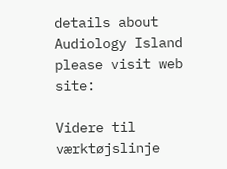details about Audiology Island please visit web site:

Videre til værktøjslinje